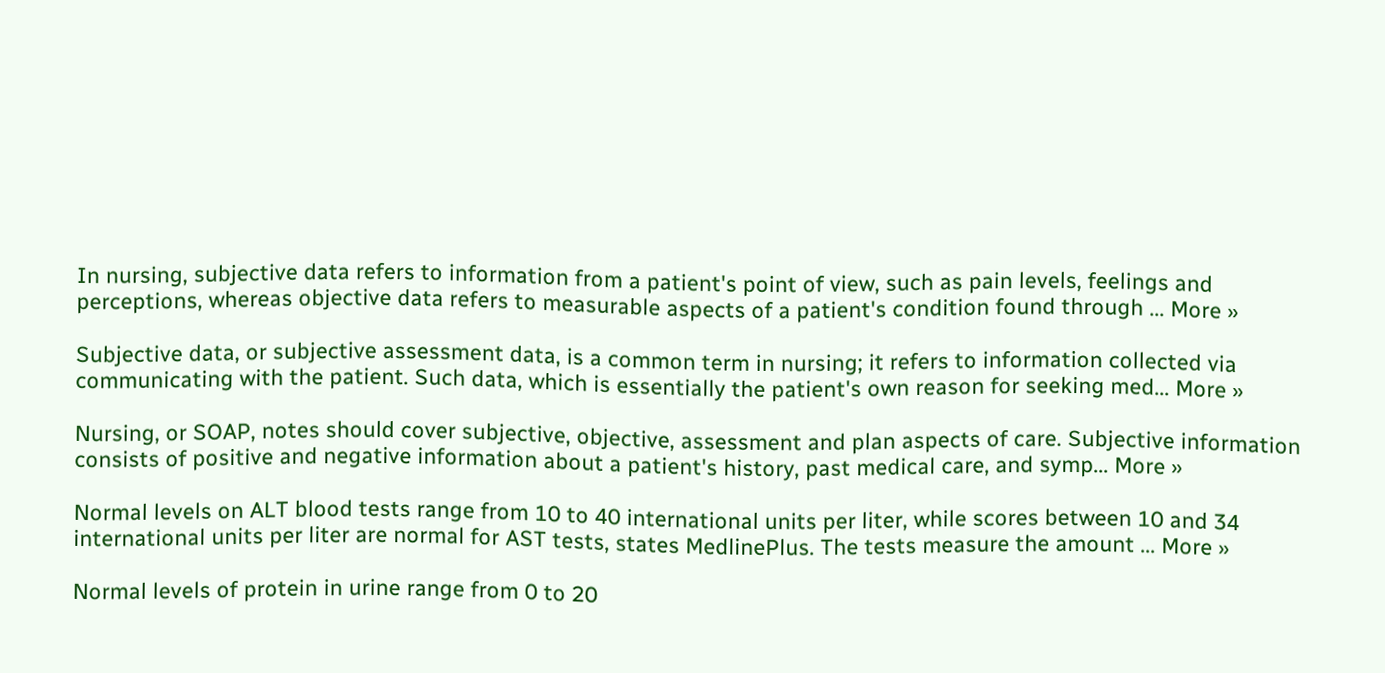In nursing, subjective data refers to information from a patient's point of view, such as pain levels, feelings and perceptions, whereas objective data refers to measurable aspects of a patient's condition found through ... More »

Subjective data, or subjective assessment data, is a common term in nursing; it refers to information collected via communicating with the patient. Such data, which is essentially the patient's own reason for seeking med... More »

Nursing, or SOAP, notes should cover subjective, objective, assessment and plan aspects of care. Subjective information consists of positive and negative information about a patient's history, past medical care, and symp... More »

Normal levels on ALT blood tests range from 10 to 40 international units per liter, while scores between 10 and 34 international units per liter are normal for AST tests, states MedlinePlus. The tests measure the amount ... More »

Normal levels of protein in urine range from 0 to 20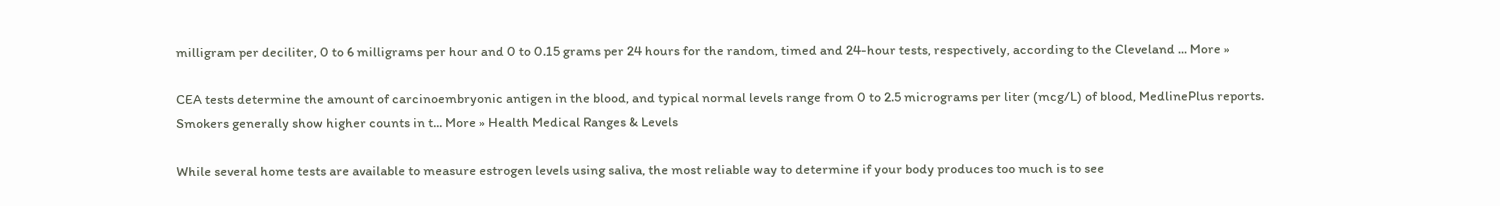milligram per deciliter, 0 to 6 milligrams per hour and 0 to 0.15 grams per 24 hours for the random, timed and 24-hour tests, respectively, according to the Cleveland ... More »

CEA tests determine the amount of carcinoembryonic antigen in the blood, and typical normal levels range from 0 to 2.5 micrograms per liter (mcg/L) of blood, MedlinePlus reports. Smokers generally show higher counts in t... More » Health Medical Ranges & Levels

While several home tests are available to measure estrogen levels using saliva, the most reliable way to determine if your body produces too much is to see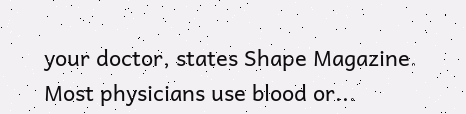your doctor, states Shape Magazine. Most physicians use blood or...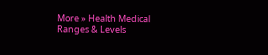More » Health Medical Ranges & Levels